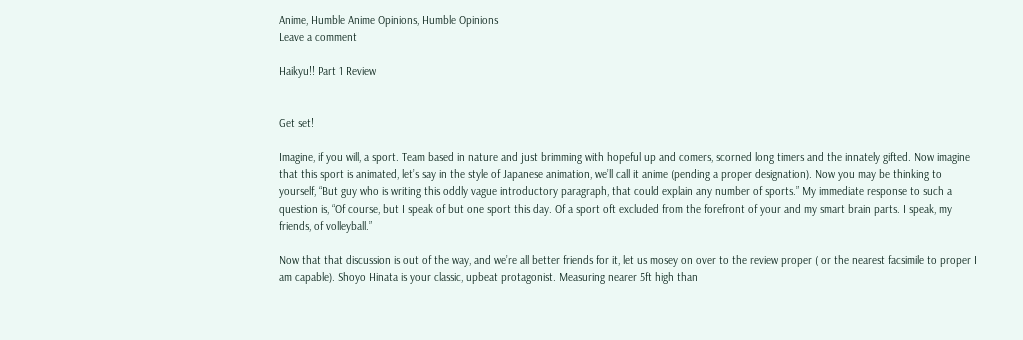Anime, Humble Anime Opinions, Humble Opinions
Leave a comment

Haikyu!! Part 1 Review


Get set!

Imagine, if you will, a sport. Team based in nature and just brimming with hopeful up and comers, scorned long timers and the innately gifted. Now imagine that this sport is animated, let’s say in the style of Japanese animation, we’ll call it anime (pending a proper designation). Now you may be thinking to yourself, “But guy who is writing this oddly vague introductory paragraph, that could explain any number of sports.” My immediate response to such a question is, “Of course, but I speak of but one sport this day. Of a sport oft excluded from the forefront of your and my smart brain parts. I speak, my friends, of volleyball.”

Now that that discussion is out of the way, and we’re all better friends for it, let us mosey on over to the review proper ( or the nearest facsimile to proper I am capable). Shoyo Hinata is your classic, upbeat protagonist. Measuring nearer 5ft high than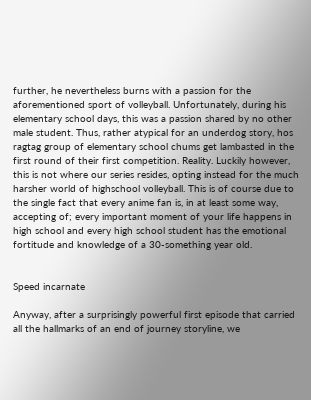further, he nevertheless burns with a passion for the aforementioned sport of volleyball. Unfortunately, during his elementary school days, this was a passion shared by no other male student. Thus, rather atypical for an underdog story, hos ragtag group of elementary school chums get lambasted in the first round of their first competition. Reality. Luckily however, this is not where our series resides, opting instead for the much harsher world of highschool volleyball. This is of course due to the single fact that every anime fan is, in at least some way, accepting of; every important moment of your life happens in high school and every high school student has the emotional fortitude and knowledge of a 30-something year old.


Speed incarnate

Anyway, after a surprisingly powerful first episode that carried all the hallmarks of an end of journey storyline, we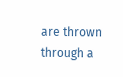are thrown through a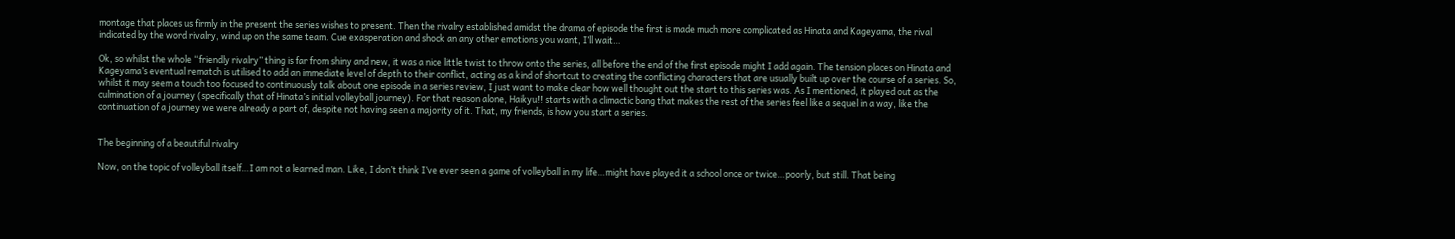montage that places us firmly in the present the series wishes to present. Then the rivalry established amidst the drama of episode the first is made much more complicated as Hinata and Kageyama, the rival indicated by the word rivalry, wind up on the same team. Cue exasperation and shock an any other emotions you want, I’ll wait…

Ok, so whilst the whole “friendly rivalry” thing is far from shiny and new, it was a nice little twist to throw onto the series, all before the end of the first episode might I add again. The tension places on Hinata and Kageyama’s eventual rematch is utilised to add an immediate level of depth to their conflict, acting as a kind of shortcut to creating the conflicting characters that are usually built up over the course of a series. So, whilst it may seem a touch too focused to continuously talk about one episode in a series review, I just want to make clear how well thought out the start to this series was. As I mentioned, it played out as the culmination of a journey (specifically that of Hinata’s initial volleyball journey). For that reason alone, Haikyu!! starts with a climactic bang that makes the rest of the series feel like a sequel in a way, like the continuation of a journey we were already a part of, despite not having seen a majority of it. That, my friends, is how you start a series.


The beginning of a beautiful rivalry

Now, on the topic of volleyball itself…I am not a learned man. Like, I don’t think I’ve ever seen a game of volleyball in my life…might have played it a school once or twice…poorly, but still. That being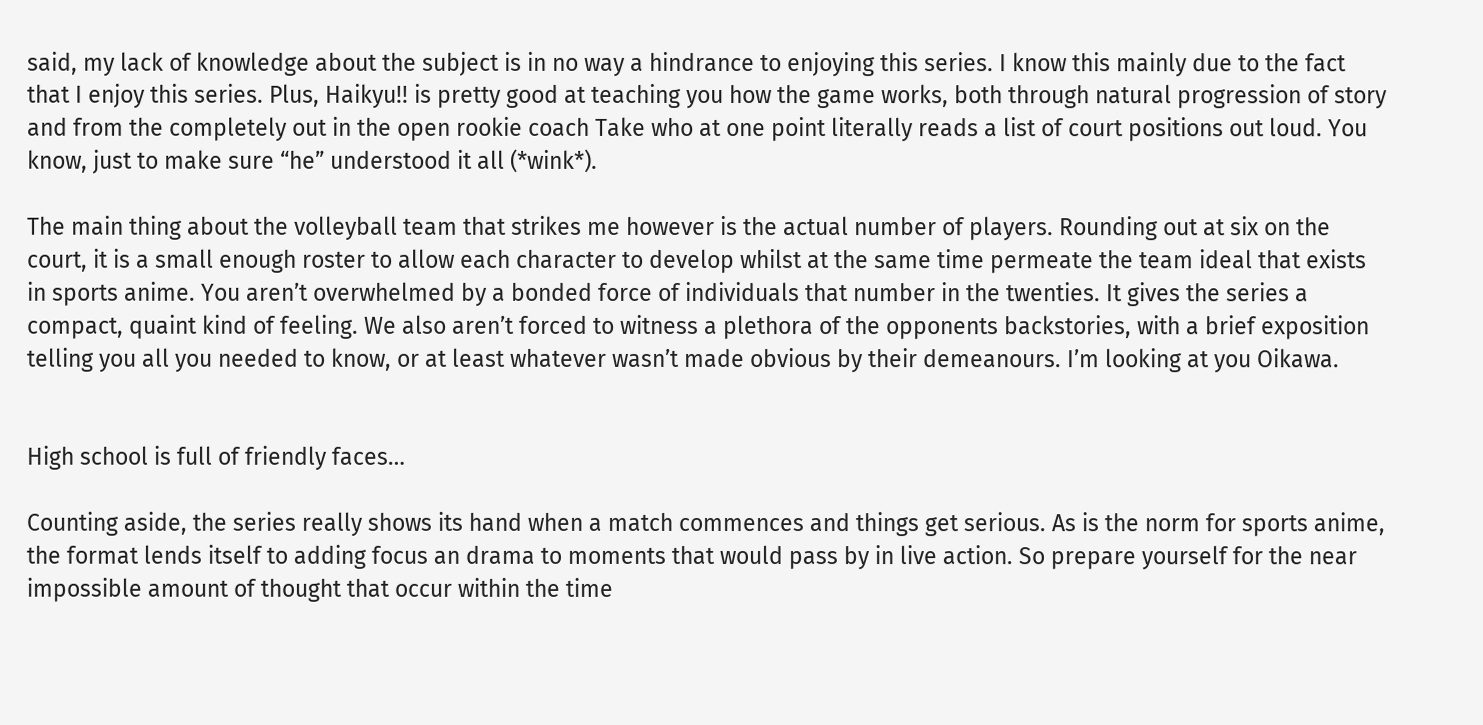said, my lack of knowledge about the subject is in no way a hindrance to enjoying this series. I know this mainly due to the fact that I enjoy this series. Plus, Haikyu!! is pretty good at teaching you how the game works, both through natural progression of story and from the completely out in the open rookie coach Take who at one point literally reads a list of court positions out loud. You know, just to make sure “he” understood it all (*wink*).

The main thing about the volleyball team that strikes me however is the actual number of players. Rounding out at six on the court, it is a small enough roster to allow each character to develop whilst at the same time permeate the team ideal that exists in sports anime. You aren’t overwhelmed by a bonded force of individuals that number in the twenties. It gives the series a compact, quaint kind of feeling. We also aren’t forced to witness a plethora of the opponents backstories, with a brief exposition telling you all you needed to know, or at least whatever wasn’t made obvious by their demeanours. I’m looking at you Oikawa.


High school is full of friendly faces…

Counting aside, the series really shows its hand when a match commences and things get serious. As is the norm for sports anime, the format lends itself to adding focus an drama to moments that would pass by in live action. So prepare yourself for the near impossible amount of thought that occur within the time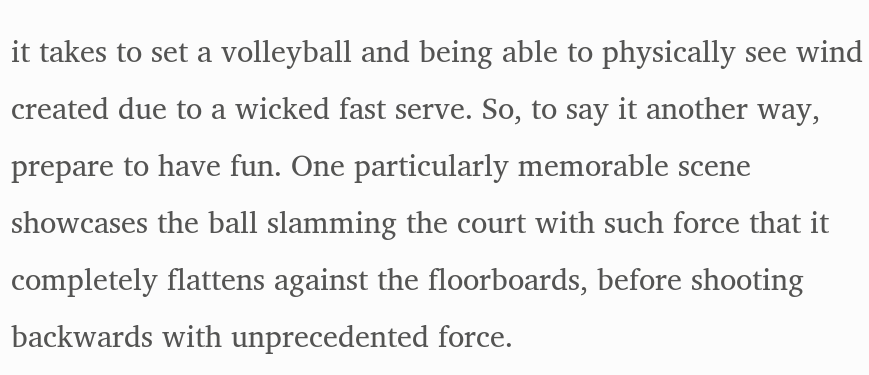it takes to set a volleyball and being able to physically see wind created due to a wicked fast serve. So, to say it another way, prepare to have fun. One particularly memorable scene showcases the ball slamming the court with such force that it completely flattens against the floorboards, before shooting backwards with unprecedented force.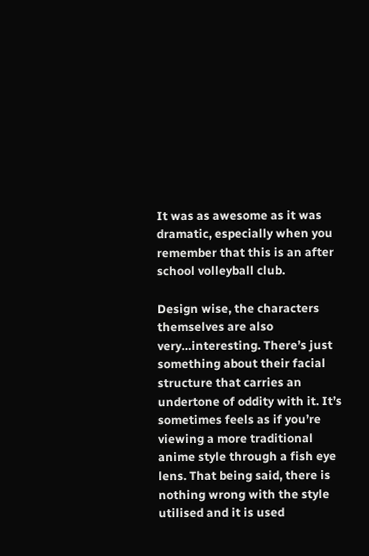It was as awesome as it was dramatic, especially when you remember that this is an after school volleyball club.

Design wise, the characters themselves are also very…interesting. There’s just something about their facial structure that carries an undertone of oddity with it. It’s sometimes feels as if you’re viewing a more traditional anime style through a fish eye lens. That being said, there is nothing wrong with the style utilised and it is used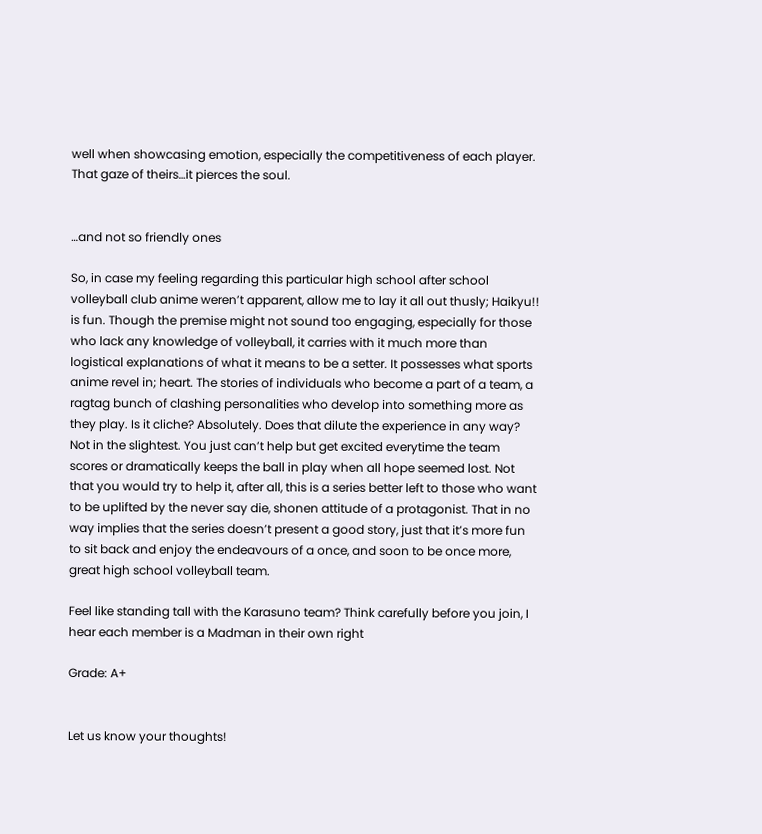well when showcasing emotion, especially the competitiveness of each player. That gaze of theirs…it pierces the soul.


…and not so friendly ones

So, in case my feeling regarding this particular high school after school volleyball club anime weren’t apparent, allow me to lay it all out thusly; Haikyu!! is fun. Though the premise might not sound too engaging, especially for those who lack any knowledge of volleyball, it carries with it much more than logistical explanations of what it means to be a setter. It possesses what sports anime revel in; heart. The stories of individuals who become a part of a team, a ragtag bunch of clashing personalities who develop into something more as they play. Is it cliche? Absolutely. Does that dilute the experience in any way? Not in the slightest. You just can’t help but get excited everytime the team scores or dramatically keeps the ball in play when all hope seemed lost. Not that you would try to help it, after all, this is a series better left to those who want to be uplifted by the never say die, shonen attitude of a protagonist. That in no way implies that the series doesn’t present a good story, just that it’s more fun to sit back and enjoy the endeavours of a once, and soon to be once more, great high school volleyball team.

Feel like standing tall with the Karasuno team? Think carefully before you join, I hear each member is a Madman in their own right

Grade: A+


Let us know your thoughts!